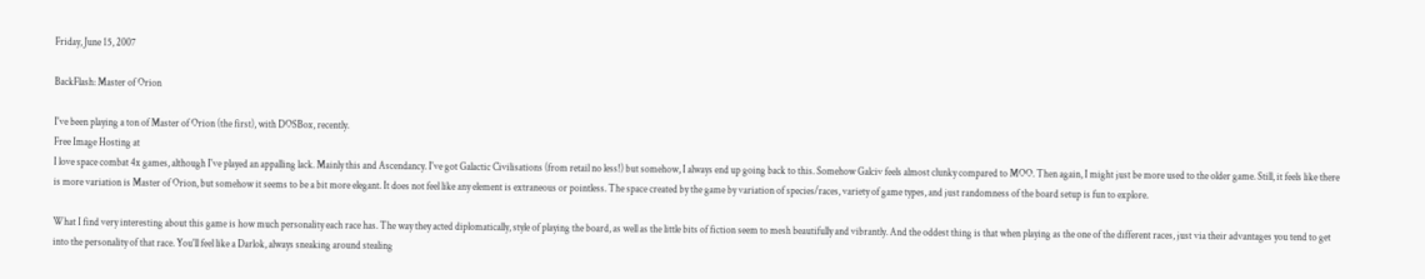Friday, June 15, 2007

BackFlash: Master of Orion

I've been playing a ton of Master of Orion (the first), with DOSBox, recently.
Free Image Hosting at
I love space combat 4x games, although I've played an appalling lack. Mainly this and Ascendancy. I've got Galactic Civilisations (from retail no less!) but somehow, I always end up going back to this. Somehow Galciv feels almost clunky compared to MOO. Then again, I might just be more used to the older game. Still, it feels like there is more variation is Master of Orion, but somehow it seems to be a bit more elegant. It does not feel like any element is extraneous or pointless. The space created by the game by variation of species/races, variety of game types, and just randomness of the board setup is fun to explore.

What I find very interesting about this game is how much personality each race has. The way they acted diplomatically, style of playing the board, as well as the little bits of fiction seem to mesh beautifully and vibrantly. And the oddest thing is that when playing as the one of the different races, just via their advantages you tend to get into the personality of that race. You'll feel like a Darlok, always sneaking around stealing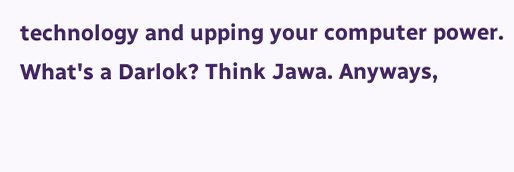technology and upping your computer power. What's a Darlok? Think Jawa. Anyways,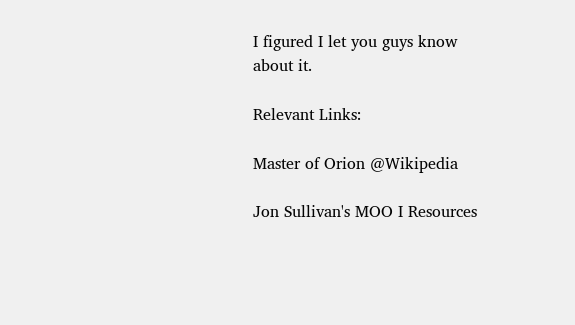I figured I let you guys know about it.

Relevant Links:

Master of Orion @Wikipedia

Jon Sullivan's MOO I Resources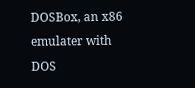DOSBox, an x86 emulater with DOS